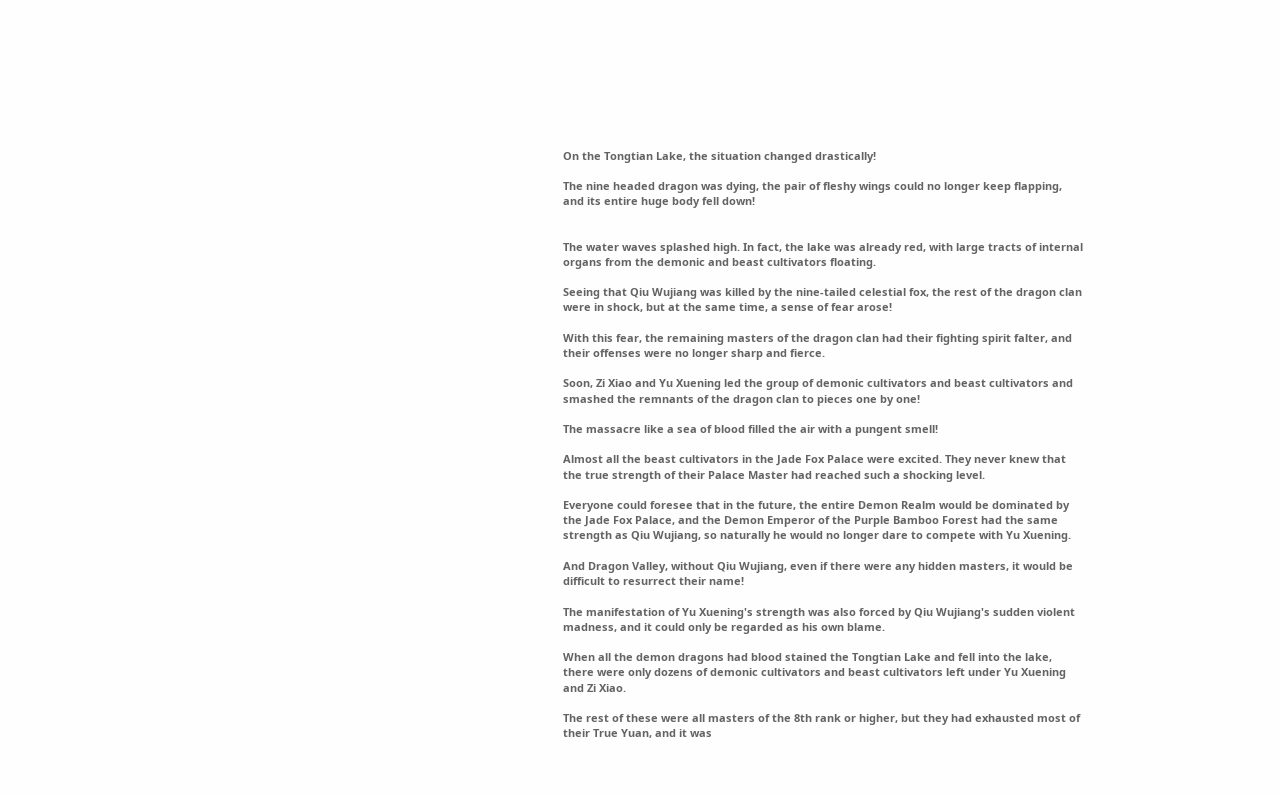On the Tongtian Lake, the situation changed drastically!

The nine headed dragon was dying, the pair of fleshy wings could no longer keep flapping, and its entire huge body fell down!


The water waves splashed high. In fact, the lake was already red, with large tracts of internal organs from the demonic and beast cultivators floating.

Seeing that Qiu Wujiang was killed by the nine-tailed celestial fox, the rest of the dragon clan were in shock, but at the same time, a sense of fear arose!

With this fear, the remaining masters of the dragon clan had their fighting spirit falter, and their offenses were no longer sharp and fierce.

Soon, Zi Xiao and Yu Xuening led the group of demonic cultivators and beast cultivators and smashed the remnants of the dragon clan to pieces one by one!

The massacre like a sea of blood filled the air with a pungent smell!

Almost all the beast cultivators in the Jade Fox Palace were excited. They never knew that the true strength of their Palace Master had reached such a shocking level.

Everyone could foresee that in the future, the entire Demon Realm would be dominated by the Jade Fox Palace, and the Demon Emperor of the Purple Bamboo Forest had the same strength as Qiu Wujiang, so naturally he would no longer dare to compete with Yu Xuening.

And Dragon Valley, without Qiu Wujiang, even if there were any hidden masters, it would be difficult to resurrect their name!

The manifestation of Yu Xuening's strength was also forced by Qiu Wujiang's sudden violent madness, and it could only be regarded as his own blame.

When all the demon dragons had blood stained the Tongtian Lake and fell into the lake, there were only dozens of demonic cultivators and beast cultivators left under Yu Xuening and Zi Xiao.

The rest of these were all masters of the 8th rank or higher, but they had exhausted most of their True Yuan, and it was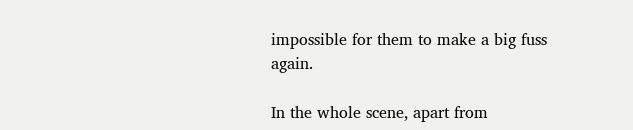impossible for them to make a big fuss again.

In the whole scene, apart from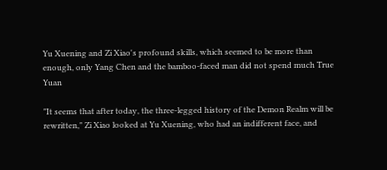Yu Xuening and Zi Xiao's profound skills, which seemed to be more than enough, only Yang Chen and the bamboo-faced man did not spend much True Yuan

"It seems that after today, the three-legged history of the Demon Realm will be rewritten," Zi Xiao looked at Yu Xuening, who had an indifferent face, and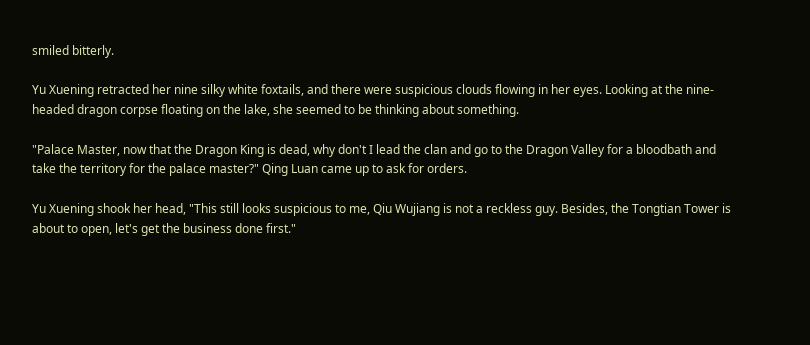smiled bitterly.

Yu Xuening retracted her nine silky white foxtails, and there were suspicious clouds flowing in her eyes. Looking at the nine-headed dragon corpse floating on the lake, she seemed to be thinking about something.

"Palace Master, now that the Dragon King is dead, why don't I lead the clan and go to the Dragon Valley for a bloodbath and take the territory for the palace master?" Qing Luan came up to ask for orders.

Yu Xuening shook her head, "This still looks suspicious to me, Qiu Wujiang is not a reckless guy. Besides, the Tongtian Tower is about to open, let's get the business done first."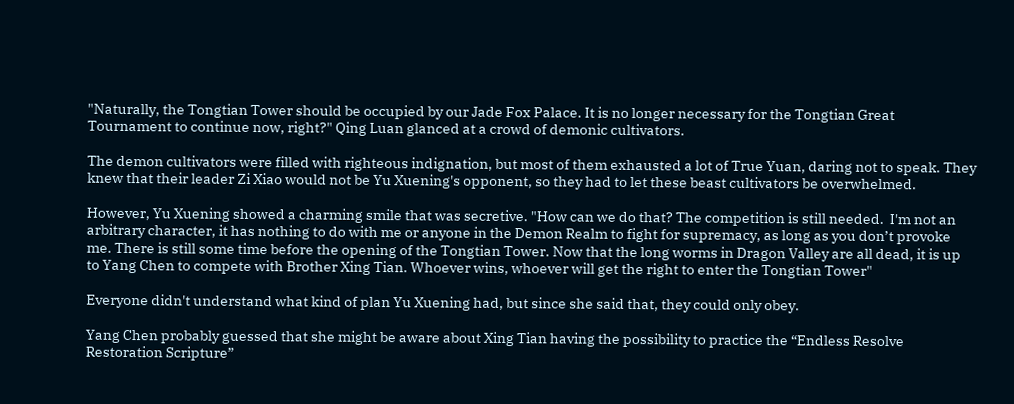"Naturally, the Tongtian Tower should be occupied by our Jade Fox Palace. It is no longer necessary for the Tongtian Great Tournament to continue now, right?" Qing Luan glanced at a crowd of demonic cultivators.

The demon cultivators were filled with righteous indignation, but most of them exhausted a lot of True Yuan, daring not to speak. They knew that their leader Zi Xiao would not be Yu Xuening's opponent, so they had to let these beast cultivators be overwhelmed.

However, Yu Xuening showed a charming smile that was secretive. "How can we do that? The competition is still needed.  I'm not an arbitrary character, it has nothing to do with me or anyone in the Demon Realm to fight for supremacy, as long as you don’t provoke me. There is still some time before the opening of the Tongtian Tower. Now that the long worms in Dragon Valley are all dead, it is up to Yang Chen to compete with Brother Xing Tian. Whoever wins, whoever will get the right to enter the Tongtian Tower"

Everyone didn't understand what kind of plan Yu Xuening had, but since she said that, they could only obey.

Yang Chen probably guessed that she might be aware about Xing Tian having the possibility to practice the “Endless Resolve Restoration Scripture”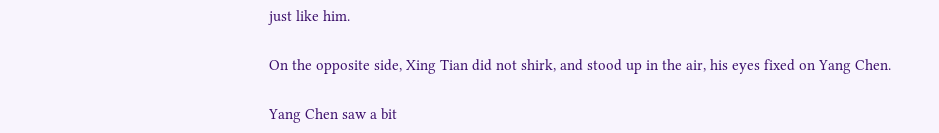just like him.

On the opposite side, Xing Tian did not shirk, and stood up in the air, his eyes fixed on Yang Chen.

Yang Chen saw a bit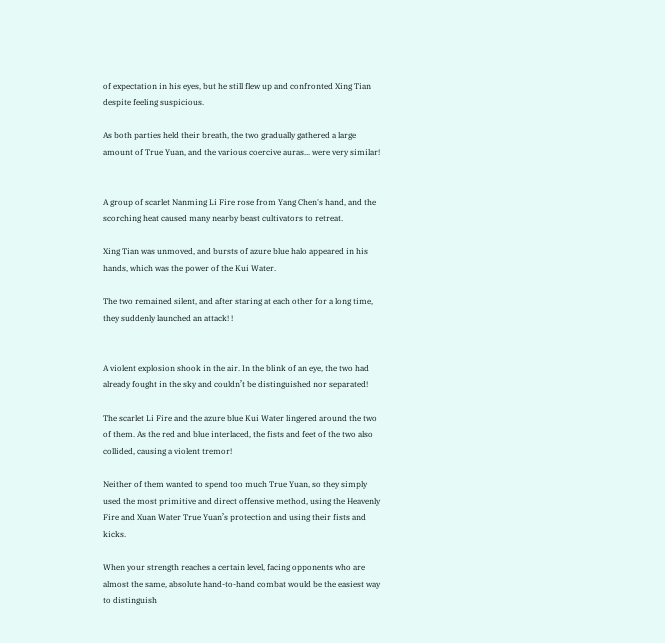of expectation in his eyes, but he still flew up and confronted Xing Tian despite feeling suspicious.

As both parties held their breath, the two gradually gathered a large amount of True Yuan, and the various coercive auras... were very similar!


A group of scarlet Nanming Li Fire rose from Yang Chen's hand, and the scorching heat caused many nearby beast cultivators to retreat.

Xing Tian was unmoved, and bursts of azure blue halo appeared in his hands, which was the power of the Kui Water.

The two remained silent, and after staring at each other for a long time, they suddenly launched an attack! !


A violent explosion shook in the air. In the blink of an eye, the two had already fought in the sky and couldn’t be distinguished nor separated!

The scarlet Li Fire and the azure blue Kui Water lingered around the two of them. As the red and blue interlaced, the fists and feet of the two also collided, causing a violent tremor!

Neither of them wanted to spend too much True Yuan, so they simply used the most primitive and direct offensive method, using the Heavenly Fire and Xuan Water True Yuan’s protection and using their fists and kicks.

When your strength reaches a certain level, facing opponents who are almost the same, absolute hand-to-hand combat would be the easiest way to distinguish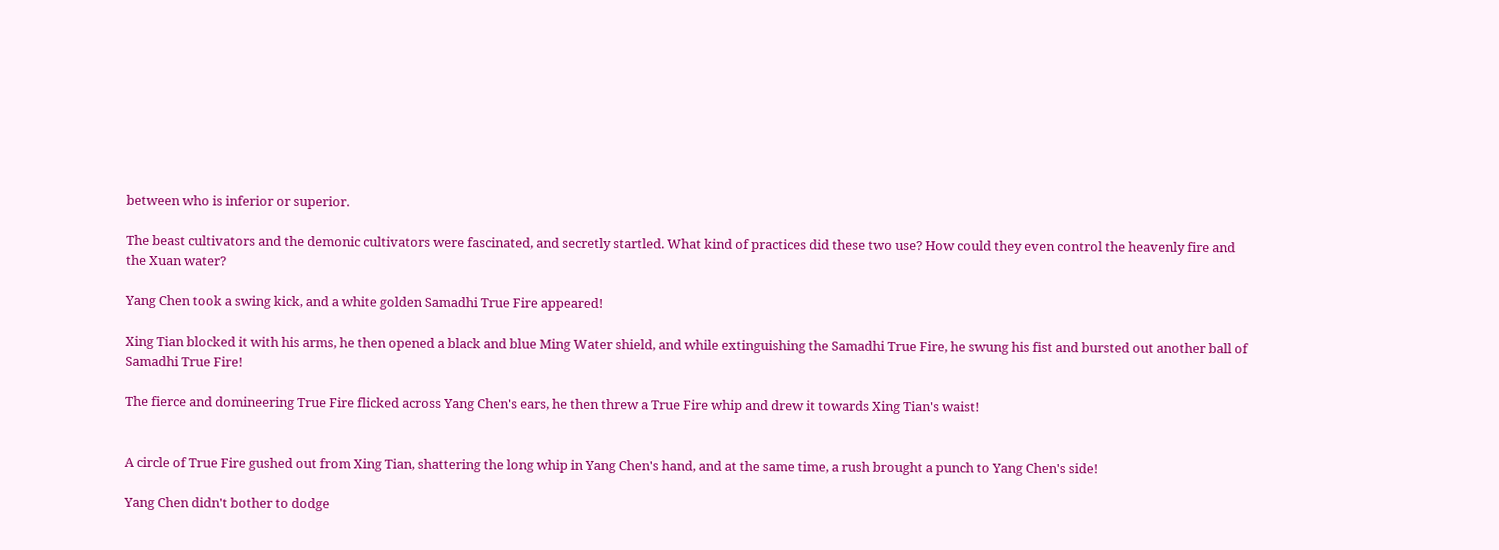between who is inferior or superior.

The beast cultivators and the demonic cultivators were fascinated, and secretly startled. What kind of practices did these two use? How could they even control the heavenly fire and the Xuan water?

Yang Chen took a swing kick, and a white golden Samadhi True Fire appeared!

Xing Tian blocked it with his arms, he then opened a black and blue Ming Water shield, and while extinguishing the Samadhi True Fire, he swung his fist and bursted out another ball of Samadhi True Fire!

The fierce and domineering True Fire flicked across Yang Chen's ears, he then threw a True Fire whip and drew it towards Xing Tian's waist!


A circle of True Fire gushed out from Xing Tian, shattering the long whip in Yang Chen's hand, and at the same time, a rush brought a punch to Yang Chen's side!

Yang Chen didn't bother to dodge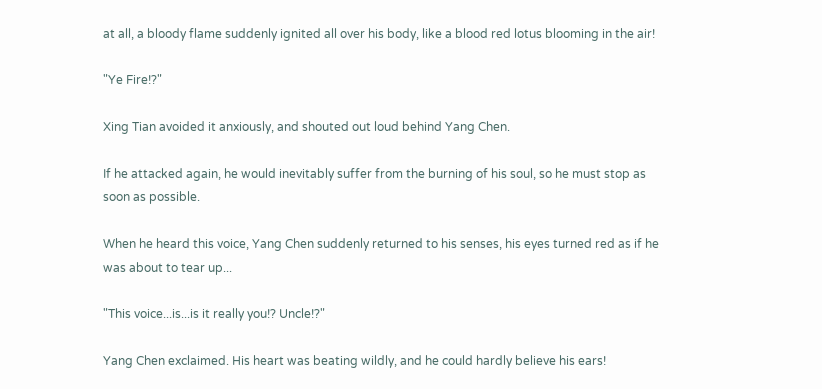at all, a bloody flame suddenly ignited all over his body, like a blood red lotus blooming in the air!

"Ye Fire!?"

Xing Tian avoided it anxiously, and shouted out loud behind Yang Chen.

If he attacked again, he would inevitably suffer from the burning of his soul, so he must stop as soon as possible.

When he heard this voice, Yang Chen suddenly returned to his senses, his eyes turned red as if he was about to tear up...

"This voice...is...is it really you!? Uncle!?"

Yang Chen exclaimed. His heart was beating wildly, and he could hardly believe his ears!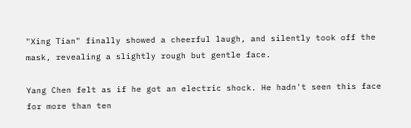"Xing Tian" finally showed a cheerful laugh, and silently took off the mask, revealing a slightly rough but gentle face.

Yang Chen felt as if he got an electric shock. He hadn't seen this face for more than ten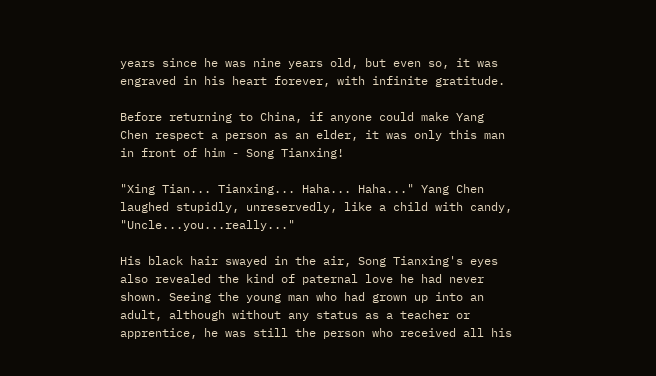years since he was nine years old, but even so, it was engraved in his heart forever, with infinite gratitude.

Before returning to China, if anyone could make Yang Chen respect a person as an elder, it was only this man in front of him - Song Tianxing!

"Xing Tian... Tianxing... Haha... Haha..." Yang Chen laughed stupidly, unreservedly, like a child with candy, "Uncle...you...really..."

His black hair swayed in the air, Song Tianxing's eyes also revealed the kind of paternal love he had never shown. Seeing the young man who had grown up into an adult, although without any status as a teacher or apprentice, he was still the person who received all his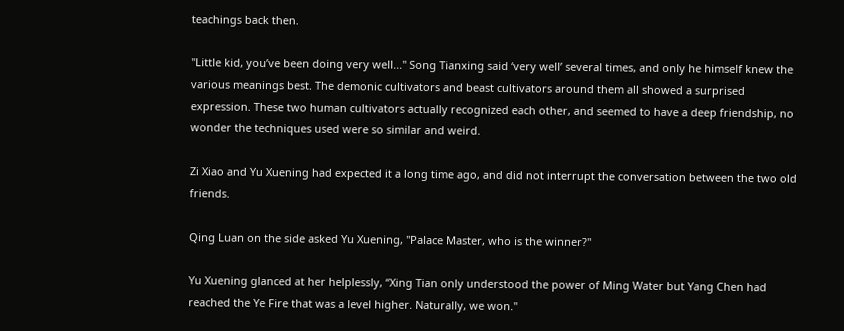teachings back then.

"Little kid, you’ve been doing very well..." Song Tianxing said ‘very well’ several times, and only he himself knew the various meanings best. The demonic cultivators and beast cultivators around them all showed a surprised expression. These two human cultivators actually recognized each other, and seemed to have a deep friendship, no wonder the techniques used were so similar and weird.

Zi Xiao and Yu Xuening had expected it a long time ago, and did not interrupt the conversation between the two old friends.

Qing Luan on the side asked Yu Xuening, "Palace Master, who is the winner?"

Yu Xuening glanced at her helplessly, “Xing Tian only understood the power of Ming Water but Yang Chen had reached the Ye Fire that was a level higher. Naturally, we won."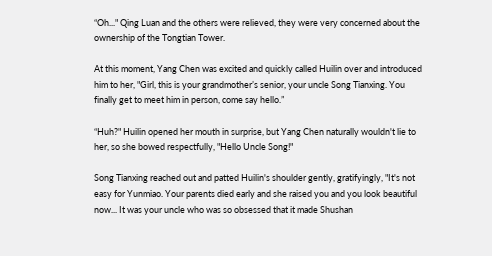“Oh..." Qing Luan and the others were relieved, they were very concerned about the ownership of the Tongtian Tower.

At this moment, Yang Chen was excited and quickly called Huilin over and introduced him to her, "Girl, this is your grandmother’s senior, your uncle Song Tianxing. You finally get to meet him in person, come say hello.”

“Huh?" Huilin opened her mouth in surprise, but Yang Chen naturally wouldn't lie to her, so she bowed respectfully, "Hello Uncle Song!"

Song Tianxing reached out and patted Huilin's shoulder gently, gratifyingly, "It's not easy for Yunmiao. Your parents died early and she raised you and you look beautiful now... It was your uncle who was so obsessed that it made Shushan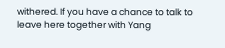withered. If you have a chance to talk to leave here together with Yang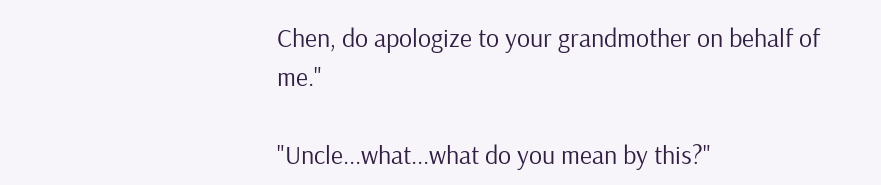Chen, do apologize to your grandmother on behalf of me."

"Uncle...what...what do you mean by this?"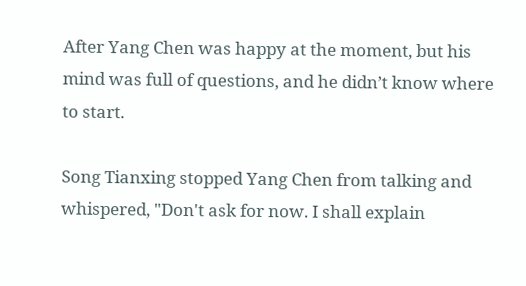After Yang Chen was happy at the moment, but his mind was full of questions, and he didn’t know where to start.

Song Tianxing stopped Yang Chen from talking and whispered, "Don't ask for now. I shall explain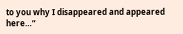to you why I disappeared and appeared here…”